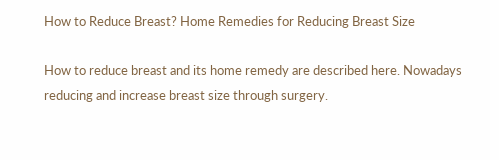How to Reduce Breast? Home Remedies for Reducing Breast Size

How to reduce breast and its home remedy are described here. Nowadays reducing and increase breast size through surgery.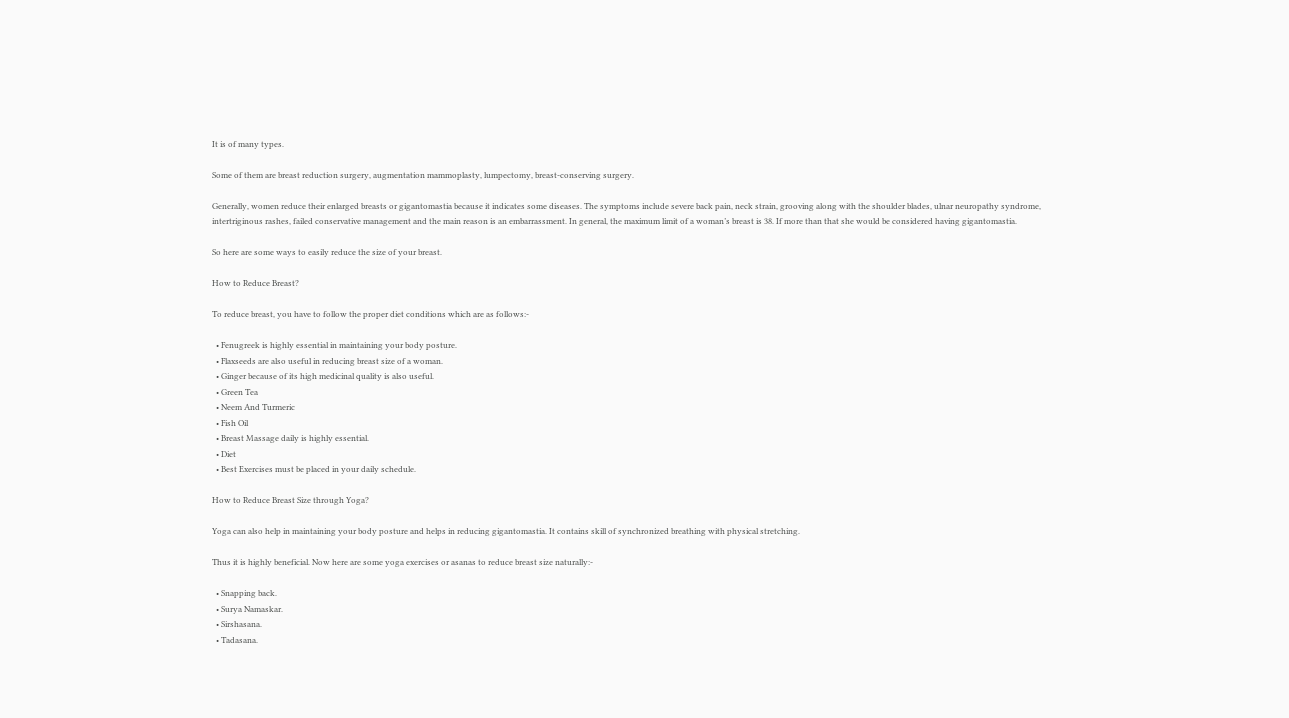It is of many types.

Some of them are breast reduction surgery, augmentation mammoplasty, lumpectomy, breast-conserving surgery.

Generally, women reduce their enlarged breasts or gigantomastia because it indicates some diseases. The symptoms include severe back pain, neck strain, grooving along with the shoulder blades, ulnar neuropathy syndrome, intertriginous rashes, failed conservative management and the main reason is an embarrassment. In general, the maximum limit of a woman’s breast is 38. If more than that she would be considered having gigantomastia.

So here are some ways to easily reduce the size of your breast.

How to Reduce Breast?

To reduce breast, you have to follow the proper diet conditions which are as follows:-

  • Fenugreek is highly essential in maintaining your body posture.
  • Flaxseeds are also useful in reducing breast size of a woman.
  • Ginger because of its high medicinal quality is also useful.
  • Green Tea
  • Neem And Turmeric
  • Fish Oil
  • Breast Massage daily is highly essential.
  • Diet
  • Best Exercises must be placed in your daily schedule.

How to Reduce Breast Size through Yoga?

Yoga can also help in maintaining your body posture and helps in reducing gigantomastia. It contains skill of synchronized breathing with physical stretching.

Thus it is highly beneficial. Now here are some yoga exercises or asanas to reduce breast size naturally:-

  • Snapping back.
  • Surya Namaskar.
  • Sirshasana.
  • Tadasana.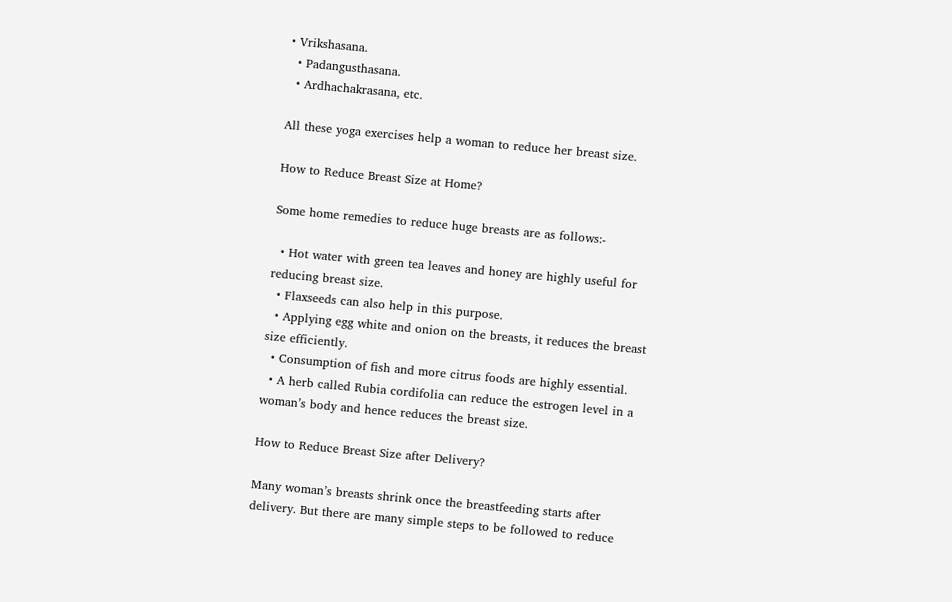• Vrikshasana.
  • Padangusthasana.
  • Ardhachakrasana, etc.

All these yoga exercises help a woman to reduce her breast size.

How to Reduce Breast Size at Home?

Some home remedies to reduce huge breasts are as follows:-

  • Hot water with green tea leaves and honey are highly useful for reducing breast size.
  • Flaxseeds can also help in this purpose.
  • Applying egg white and onion on the breasts, it reduces the breast size efficiently.
  • Consumption of fish and more citrus foods are highly essential.
  • A herb called Rubia cordifolia can reduce the estrogen level in a woman’s body and hence reduces the breast size.

How to Reduce Breast Size after Delivery?

Many woman’s breasts shrink once the breastfeeding starts after delivery. But there are many simple steps to be followed to reduce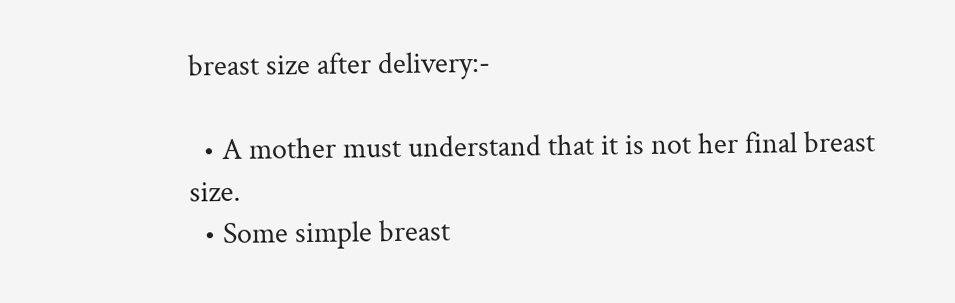breast size after delivery:-

  • A mother must understand that it is not her final breast size.
  • Some simple breast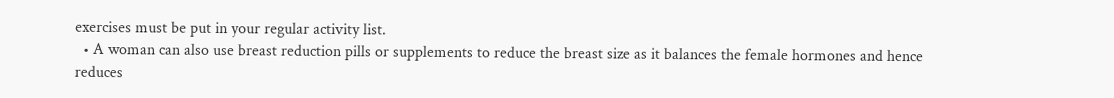exercises must be put in your regular activity list.
  • A woman can also use breast reduction pills or supplements to reduce the breast size as it balances the female hormones and hence reduces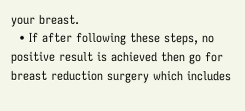your breast.
  • If after following these steps, no positive result is achieved then go for breast reduction surgery which includes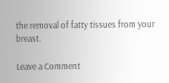the removal of fatty tissues from your breast.

Leave a Comment